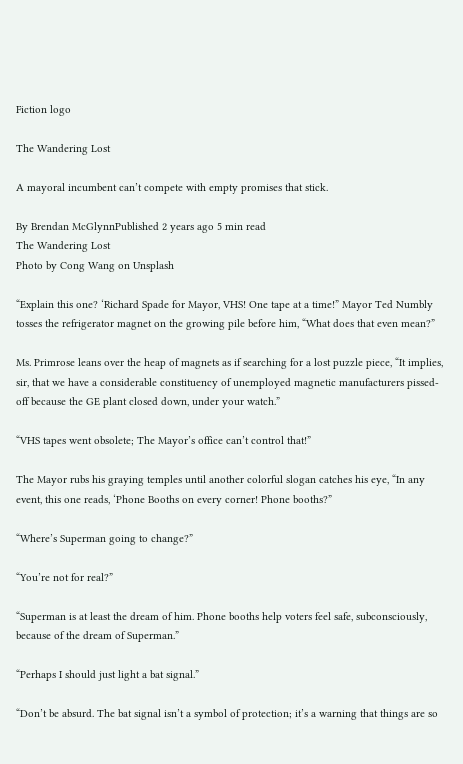Fiction logo

The Wandering Lost

A mayoral incumbent can’t compete with empty promises that stick.

By Brendan McGlynnPublished 2 years ago 5 min read
The Wandering Lost
Photo by Cong Wang on Unsplash

“Explain this one? ‘Richard Spade for Mayor, VHS! One tape at a time!” Mayor Ted Numbly tosses the refrigerator magnet on the growing pile before him, “What does that even mean?”

Ms. Primrose leans over the heap of magnets as if searching for a lost puzzle piece, “It implies, sir, that we have a considerable constituency of unemployed magnetic manufacturers pissed-off because the GE plant closed down, under your watch.”

“VHS tapes went obsolete; The Mayor’s office can’t control that!”

The Mayor rubs his graying temples until another colorful slogan catches his eye, “In any event, this one reads, ‘Phone Booths on every corner! Phone booths?”

“Where’s Superman going to change?”

“You’re not for real?”

“Superman is at least the dream of him. Phone booths help voters feel safe, subconsciously, because of the dream of Superman.”

“Perhaps I should just light a bat signal.”

“Don’t be absurd. The bat signal isn’t a symbol of protection; it’s a warning that things are so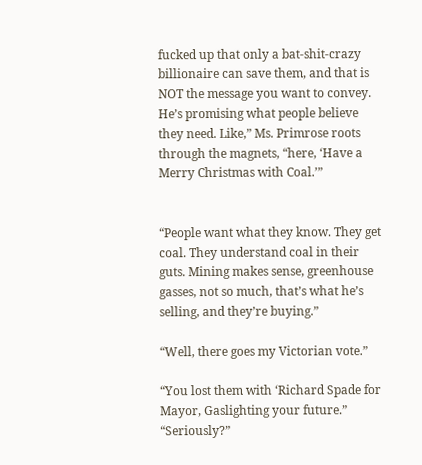fucked up that only a bat-shit-crazy billionaire can save them, and that is NOT the message you want to convey. He’s promising what people believe they need. Like,” Ms. Primrose roots through the magnets, “here, ‘Have a Merry Christmas with Coal.’”


“People want what they know. They get coal. They understand coal in their guts. Mining makes sense, greenhouse gasses, not so much, that’s what he’s selling, and they’re buying.”

“Well, there goes my Victorian vote.”

“You lost them with ‘Richard Spade for Mayor, Gaslighting your future.” “Seriously?”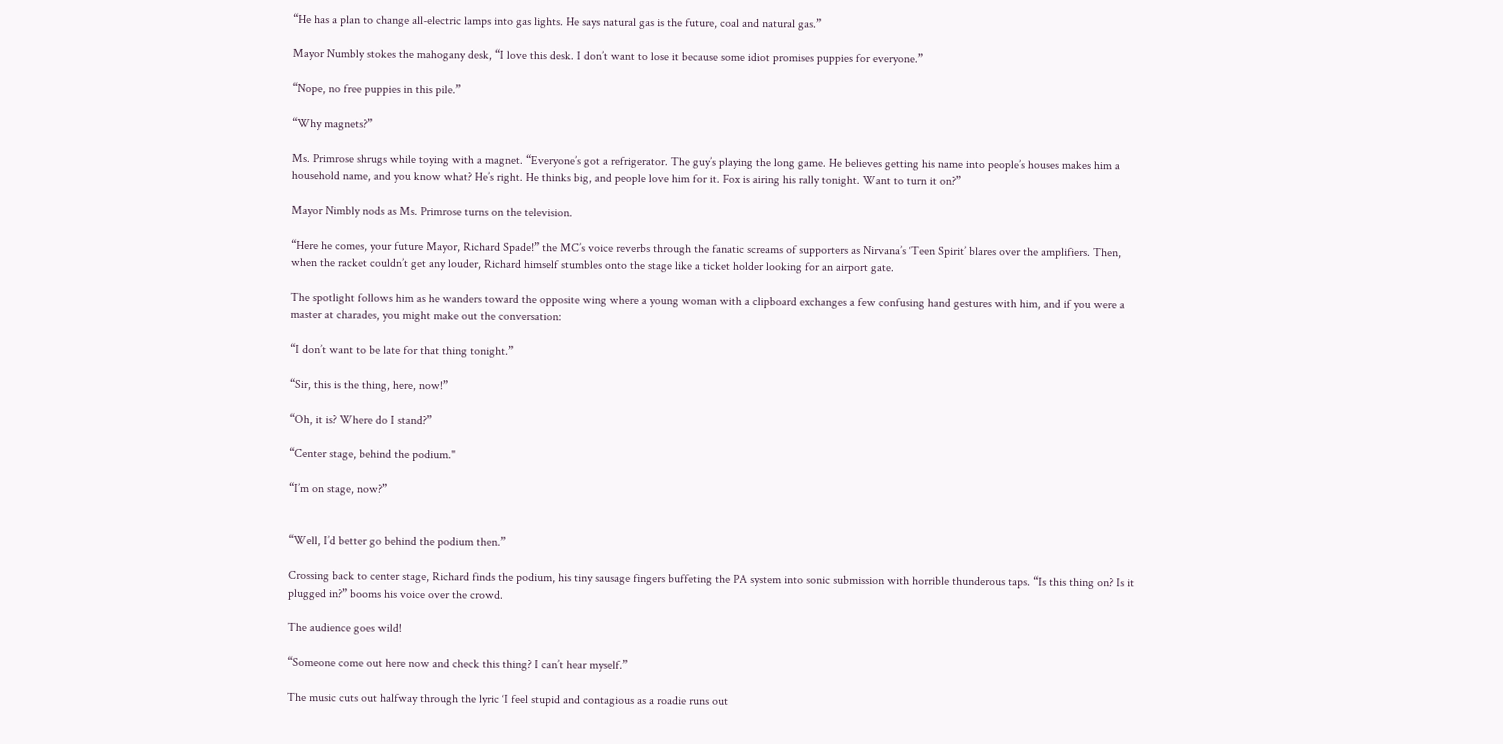“He has a plan to change all-electric lamps into gas lights. He says natural gas is the future, coal and natural gas.”

Mayor Numbly stokes the mahogany desk, “I love this desk. I don’t want to lose it because some idiot promises puppies for everyone.”

“Nope, no free puppies in this pile.”

“Why magnets?”

Ms. Primrose shrugs while toying with a magnet. “Everyone’s got a refrigerator. The guy’s playing the long game. He believes getting his name into people’s houses makes him a household name, and you know what? He’s right. He thinks big, and people love him for it. Fox is airing his rally tonight. Want to turn it on?”

Mayor Nimbly nods as Ms. Primrose turns on the television.

“Here he comes, your future Mayor, Richard Spade!” the MC’s voice reverbs through the fanatic screams of supporters as Nirvana’s ‘Teen Spirit’ blares over the amplifiers. Then, when the racket couldn’t get any louder, Richard himself stumbles onto the stage like a ticket holder looking for an airport gate.

The spotlight follows him as he wanders toward the opposite wing where a young woman with a clipboard exchanges a few confusing hand gestures with him, and if you were a master at charades, you might make out the conversation:

“I don’t want to be late for that thing tonight.”

“Sir, this is the thing, here, now!”

“Oh, it is? Where do I stand?”

“Center stage, behind the podium."

“I’m on stage, now?”


“Well, I’d better go behind the podium then.”

Crossing back to center stage, Richard finds the podium, his tiny sausage fingers buffeting the PA system into sonic submission with horrible thunderous taps. “Is this thing on? Is it plugged in?” booms his voice over the crowd.

The audience goes wild!

“Someone come out here now and check this thing? I can’t hear myself.”

The music cuts out halfway through the lyric ‘I feel stupid and contagious as a roadie runs out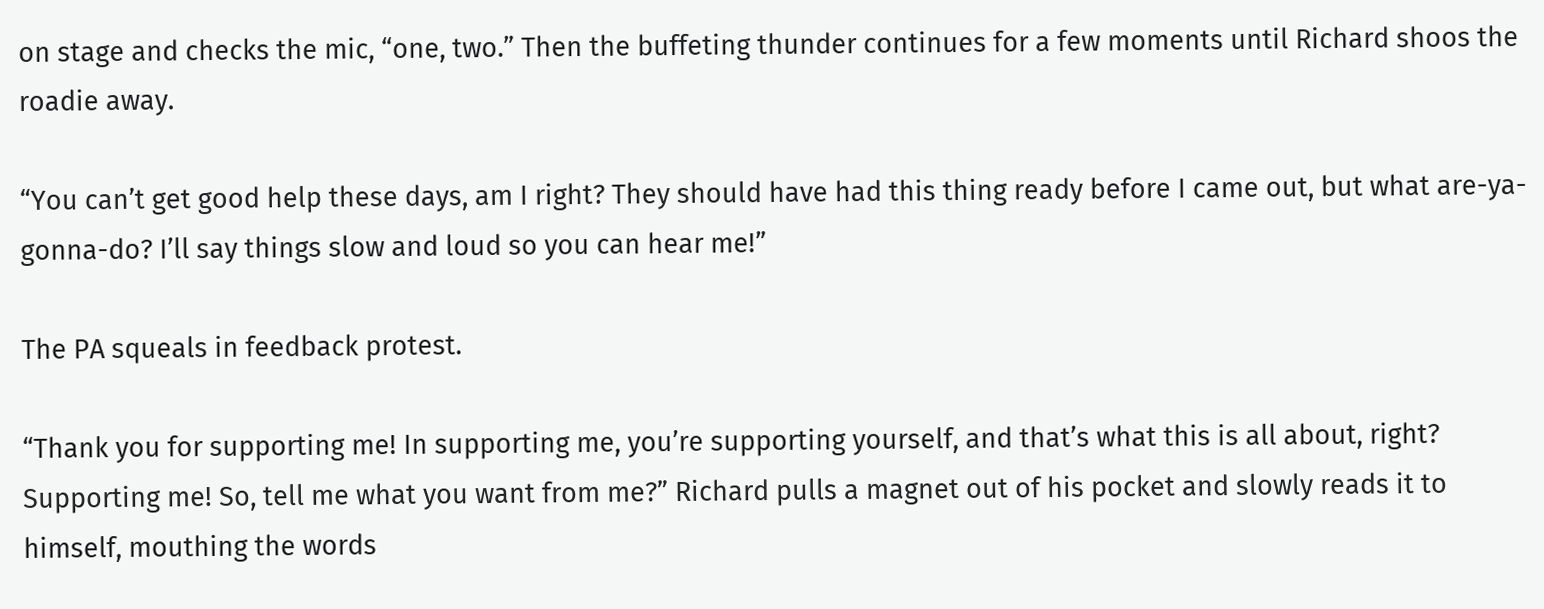on stage and checks the mic, “one, two.” Then the buffeting thunder continues for a few moments until Richard shoos the roadie away.

“You can’t get good help these days, am I right? They should have had this thing ready before I came out, but what are-ya-gonna-do? I’ll say things slow and loud so you can hear me!”

The PA squeals in feedback protest.

“Thank you for supporting me! In supporting me, you’re supporting yourself, and that’s what this is all about, right? Supporting me! So, tell me what you want from me?” Richard pulls a magnet out of his pocket and slowly reads it to himself, mouthing the words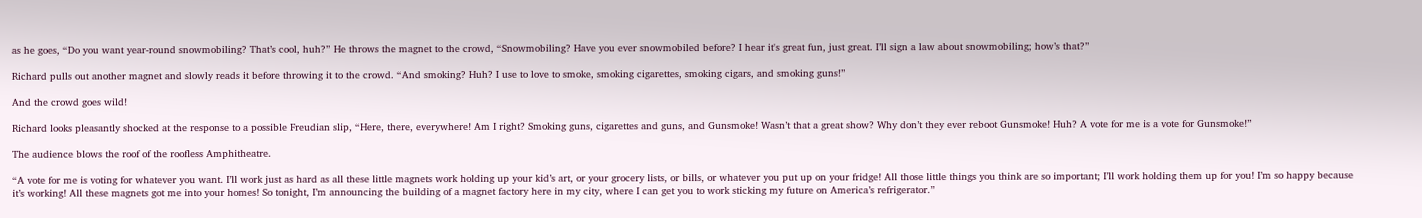as he goes, “Do you want year-round snowmobiling? That’s cool, huh?” He throws the magnet to the crowd, “Snowmobiling? Have you ever snowmobiled before? I hear it's great fun, just great. I’ll sign a law about snowmobiling; how’s that?”

Richard pulls out another magnet and slowly reads it before throwing it to the crowd. “And smoking? Huh? I use to love to smoke, smoking cigarettes, smoking cigars, and smoking guns!”

And the crowd goes wild!

Richard looks pleasantly shocked at the response to a possible Freudian slip, “Here, there, everywhere! Am I right? Smoking guns, cigarettes and guns, and Gunsmoke! Wasn’t that a great show? Why don’t they ever reboot Gunsmoke! Huh? A vote for me is a vote for Gunsmoke!”

The audience blows the roof of the roofless Amphitheatre.

“A vote for me is voting for whatever you want. I’ll work just as hard as all these little magnets work holding up your kid’s art, or your grocery lists, or bills, or whatever you put up on your fridge! All those little things you think are so important; I’ll work holding them up for you! I’m so happy because it’s working! All these magnets got me into your homes! So tonight, I’m announcing the building of a magnet factory here in my city, where I can get you to work sticking my future on America’s refrigerator.”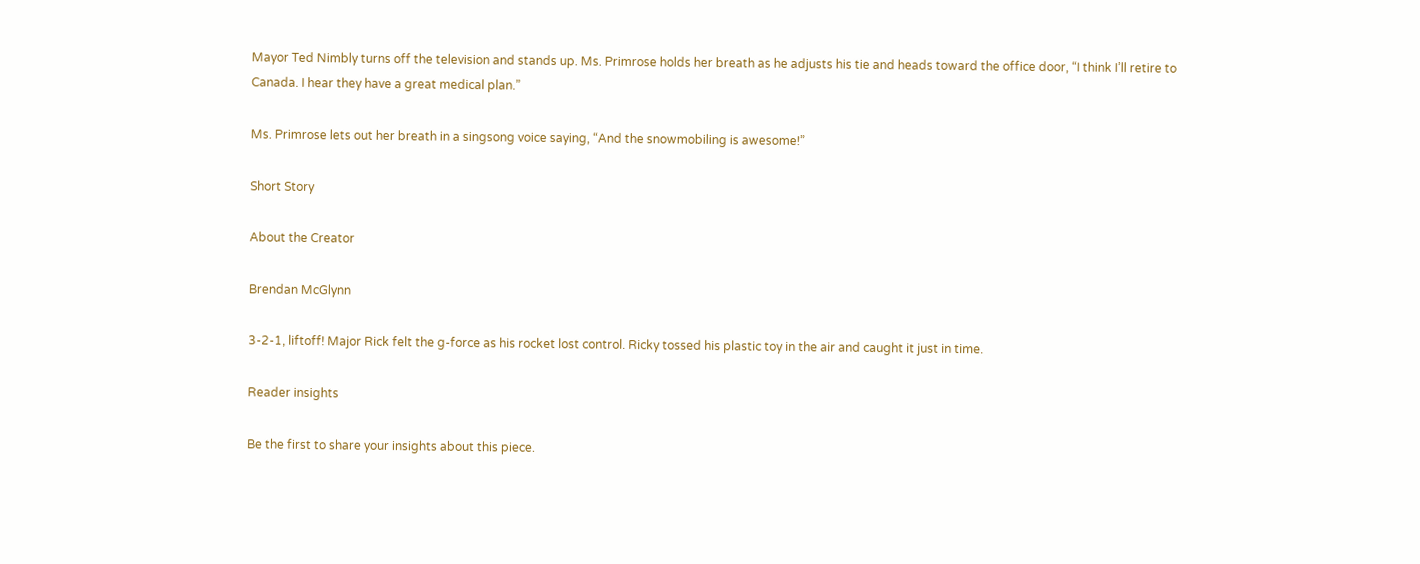Mayor Ted Nimbly turns off the television and stands up. Ms. Primrose holds her breath as he adjusts his tie and heads toward the office door, “I think I’ll retire to Canada. I hear they have a great medical plan.”

Ms. Primrose lets out her breath in a singsong voice saying, “And the snowmobiling is awesome!”

Short Story

About the Creator

Brendan McGlynn

3-2-1, liftoff! Major Rick felt the g-force as his rocket lost control. Ricky tossed his plastic toy in the air and caught it just in time.

Reader insights

Be the first to share your insights about this piece.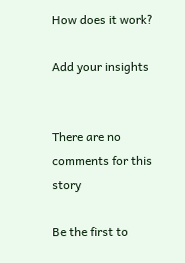How does it work?

Add your insights


There are no comments for this story

Be the first to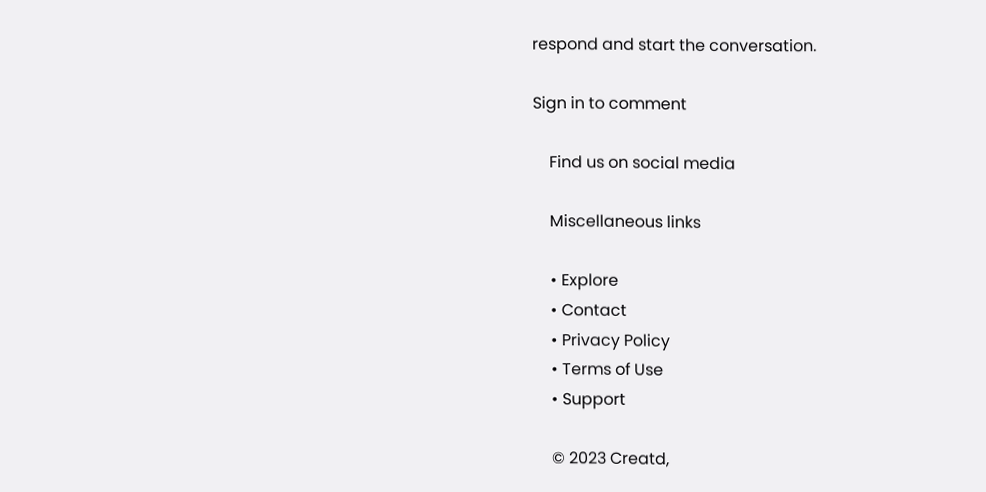respond and start the conversation.

Sign in to comment

    Find us on social media

    Miscellaneous links

    • Explore
    • Contact
    • Privacy Policy
    • Terms of Use
    • Support

    © 2023 Creatd,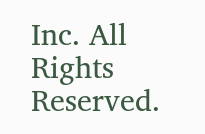Inc. All Rights Reserved.